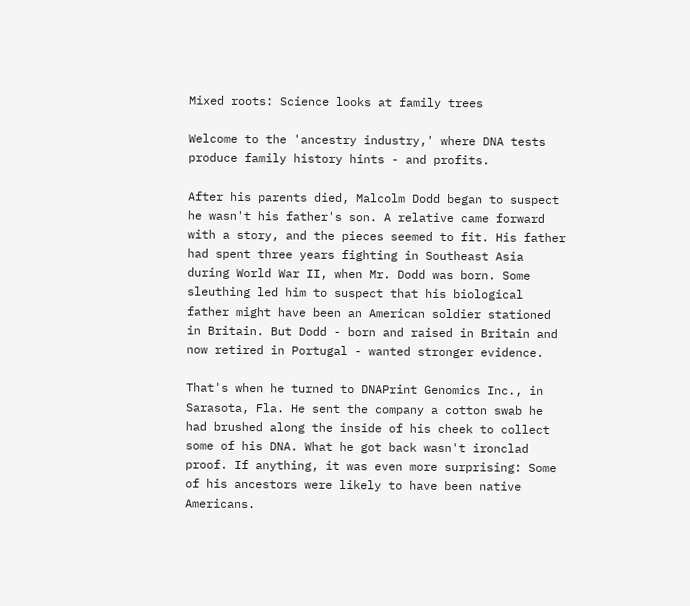Mixed roots: Science looks at family trees

Welcome to the 'ancestry industry,' where DNA tests produce family history hints - and profits.

After his parents died, Malcolm Dodd began to suspect he wasn't his father's son. A relative came forward with a story, and the pieces seemed to fit. His father had spent three years fighting in Southeast Asia during World War II, when Mr. Dodd was born. Some sleuthing led him to suspect that his biological father might have been an American soldier stationed in Britain. But Dodd - born and raised in Britain and now retired in Portugal - wanted stronger evidence.

That's when he turned to DNAPrint Genomics Inc., in Sarasota, Fla. He sent the company a cotton swab he had brushed along the inside of his cheek to collect some of his DNA. What he got back wasn't ironclad proof. If anything, it was even more surprising: Some of his ancestors were likely to have been native Americans.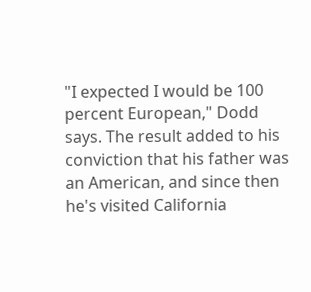"I expected I would be 100 percent European," Dodd says. The result added to his conviction that his father was an American, and since then he's visited California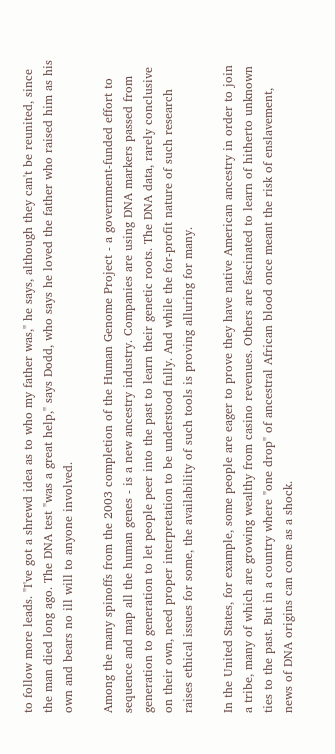to follow more leads. "I've got a shrewd idea as to who my father was," he says, although they can't be reunited, since the man died long ago. The DNA test "was a great help," says Dodd, who says he loved the father who raised him as his own and bears no ill will to anyone involved.

Among the many spinoffs from the 2003 completion of the Human Genome Project - a government-funded effort to sequence and map all the human genes - is a new ancestry industry. Companies are using DNA markers passed from generation to generation to let people peer into the past to learn their genetic roots. The DNA data, rarely conclusive on their own, need proper interpretation to be understood fully. And while the for-profit nature of such research raises ethical issues for some, the availability of such tools is proving alluring for many.

In the United States, for example, some people are eager to prove they have native American ancestry in order to join a tribe, many of which are growing wealthy from casino revenues. Others are fascinated to learn of hitherto unknown ties to the past. But in a country where "one drop" of ancestral African blood once meant the risk of enslavement, news of DNA origins can come as a shock.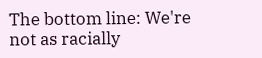The bottom line: We're not as racially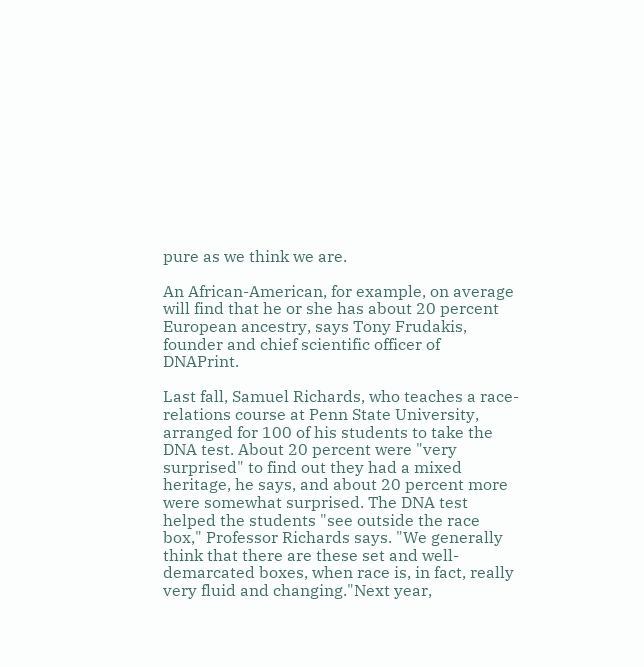pure as we think we are.

An African-American, for example, on average will find that he or she has about 20 percent European ancestry, says Tony Frudakis, founder and chief scientific officer of DNAPrint.

Last fall, Samuel Richards, who teaches a race-relations course at Penn State University, arranged for 100 of his students to take the DNA test. About 20 percent were "very surprised" to find out they had a mixed heritage, he says, and about 20 percent more were somewhat surprised. The DNA test helped the students "see outside the race box," Professor Richards says. "We generally think that there are these set and well-demarcated boxes, when race is, in fact, really very fluid and changing."Next year,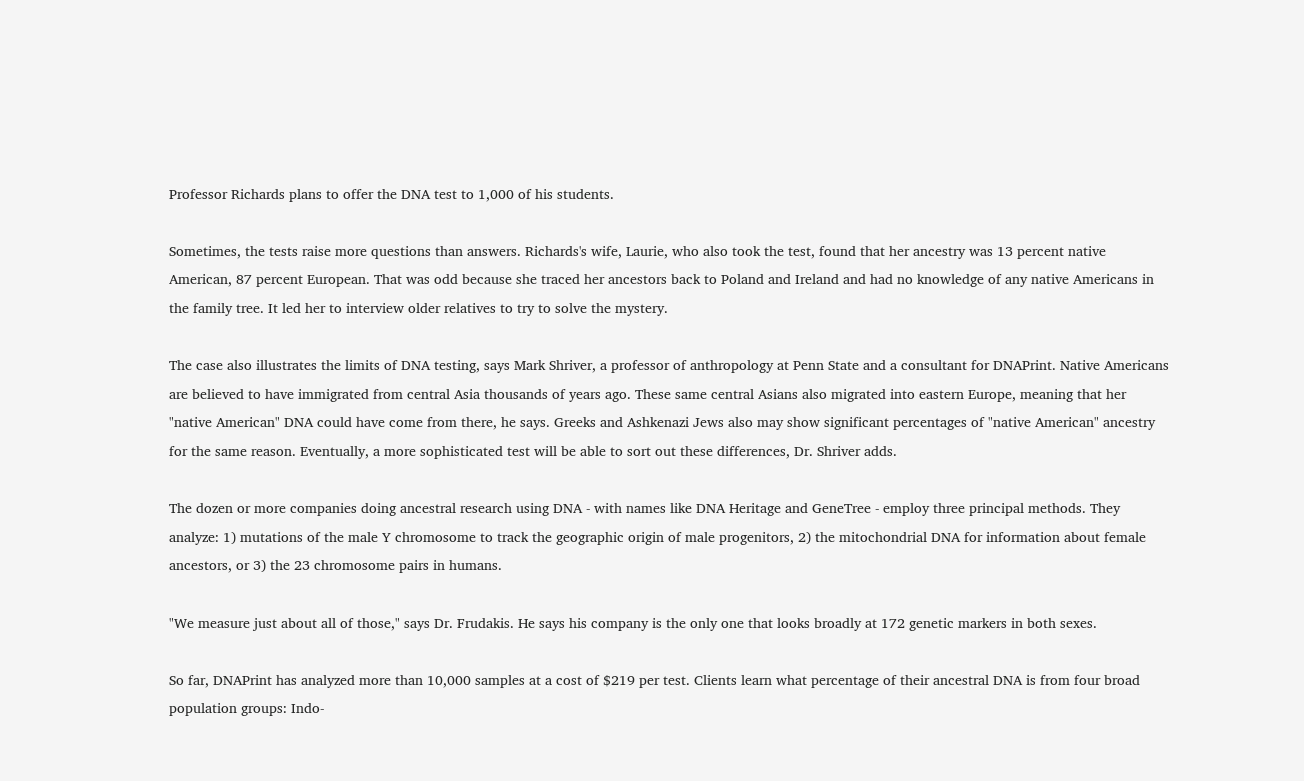Professor Richards plans to offer the DNA test to 1,000 of his students.

Sometimes, the tests raise more questions than answers. Richards's wife, Laurie, who also took the test, found that her ancestry was 13 percent native American, 87 percent European. That was odd because she traced her ancestors back to Poland and Ireland and had no knowledge of any native Americans in the family tree. It led her to interview older relatives to try to solve the mystery.

The case also illustrates the limits of DNA testing, says Mark Shriver, a professor of anthropology at Penn State and a consultant for DNAPrint. Native Americans are believed to have immigrated from central Asia thousands of years ago. These same central Asians also migrated into eastern Europe, meaning that her "native American" DNA could have come from there, he says. Greeks and Ashkenazi Jews also may show significant percentages of "native American" ancestry for the same reason. Eventually, a more sophisticated test will be able to sort out these differences, Dr. Shriver adds.

The dozen or more companies doing ancestral research using DNA - with names like DNA Heritage and GeneTree - employ three principal methods. They analyze: 1) mutations of the male Y chromosome to track the geographic origin of male progenitors, 2) the mitochondrial DNA for information about female ancestors, or 3) the 23 chromosome pairs in humans.

"We measure just about all of those," says Dr. Frudakis. He says his company is the only one that looks broadly at 172 genetic markers in both sexes.

So far, DNAPrint has analyzed more than 10,000 samples at a cost of $219 per test. Clients learn what percentage of their ancestral DNA is from four broad population groups: Indo-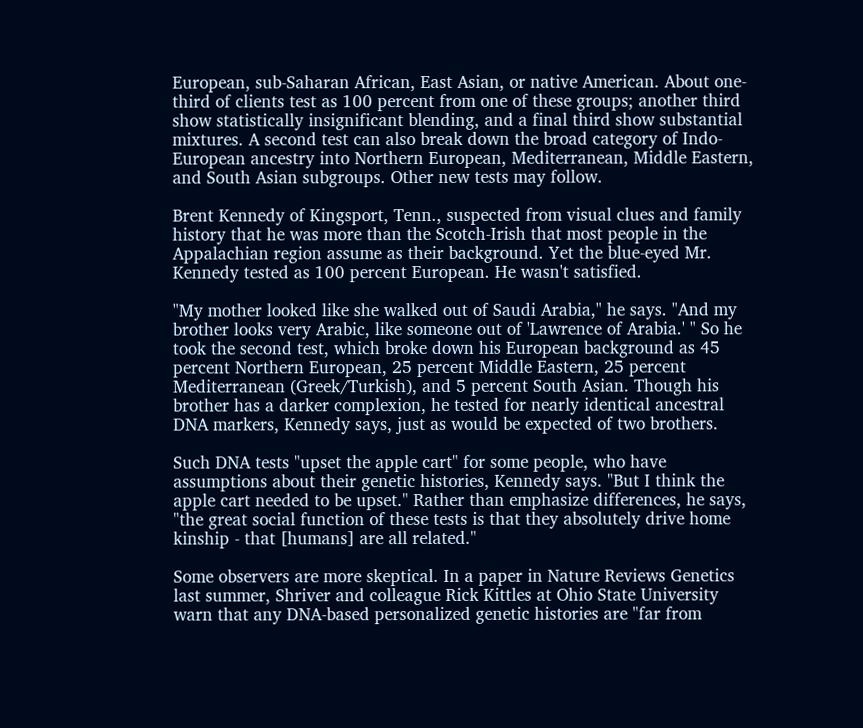European, sub-Saharan African, East Asian, or native American. About one-third of clients test as 100 percent from one of these groups; another third show statistically insignificant blending, and a final third show substantial mixtures. A second test can also break down the broad category of Indo-European ancestry into Northern European, Mediterranean, Middle Eastern, and South Asian subgroups. Other new tests may follow.

Brent Kennedy of Kingsport, Tenn., suspected from visual clues and family history that he was more than the Scotch-Irish that most people in the Appalachian region assume as their background. Yet the blue-eyed Mr. Kennedy tested as 100 percent European. He wasn't satisfied.

"My mother looked like she walked out of Saudi Arabia," he says. "And my brother looks very Arabic, like someone out of 'Lawrence of Arabia.' " So he took the second test, which broke down his European background as 45 percent Northern European, 25 percent Middle Eastern, 25 percent Mediterranean (Greek/Turkish), and 5 percent South Asian. Though his brother has a darker complexion, he tested for nearly identical ancestral DNA markers, Kennedy says, just as would be expected of two brothers.

Such DNA tests "upset the apple cart" for some people, who have assumptions about their genetic histories, Kennedy says. "But I think the apple cart needed to be upset." Rather than emphasize differences, he says, "the great social function of these tests is that they absolutely drive home kinship - that [humans] are all related."

Some observers are more skeptical. In a paper in Nature Reviews Genetics last summer, Shriver and colleague Rick Kittles at Ohio State University warn that any DNA-based personalized genetic histories are "far from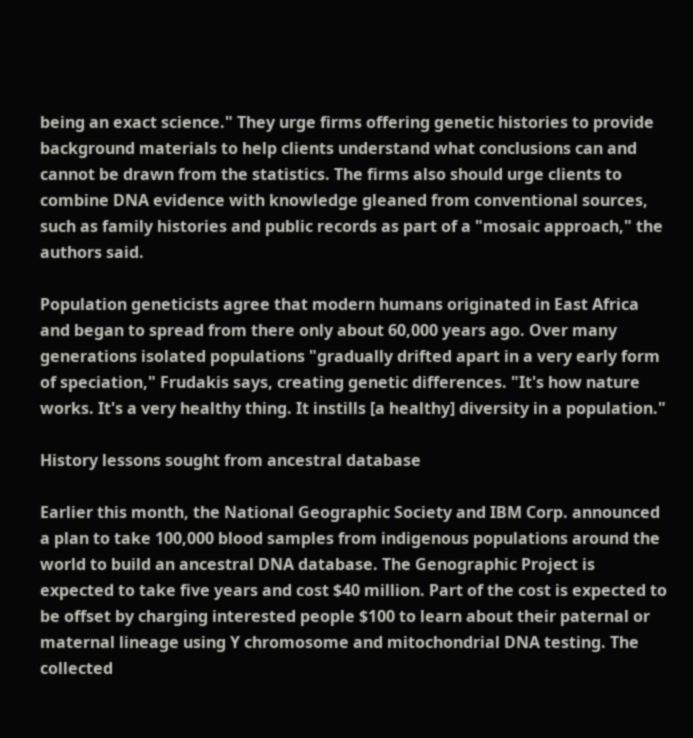being an exact science." They urge firms offering genetic histories to provide background materials to help clients understand what conclusions can and cannot be drawn from the statistics. The firms also should urge clients to combine DNA evidence with knowledge gleaned from conventional sources, such as family histories and public records as part of a "mosaic approach," the authors said.

Population geneticists agree that modern humans originated in East Africa and began to spread from there only about 60,000 years ago. Over many generations isolated populations "gradually drifted apart in a very early form of speciation," Frudakis says, creating genetic differences. "It's how nature works. It's a very healthy thing. It instills [a healthy] diversity in a population."

History lessons sought from ancestral database

Earlier this month, the National Geographic Society and IBM Corp. announced a plan to take 100,000 blood samples from indigenous populations around the world to build an ancestral DNA database. The Genographic Project is expected to take five years and cost $40 million. Part of the cost is expected to be offset by charging interested people $100 to learn about their paternal or maternal lineage using Y chromosome and mitochondrial DNA testing. The collected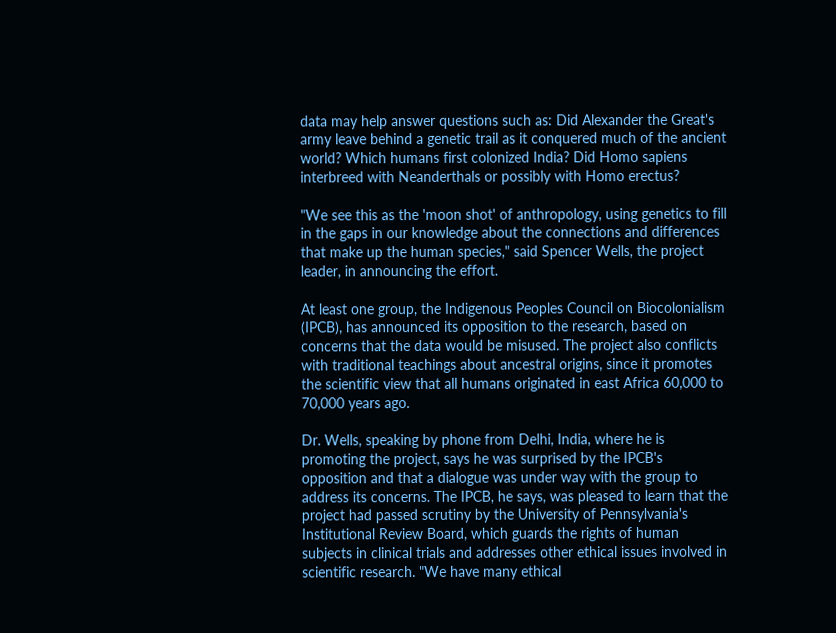data may help answer questions such as: Did Alexander the Great's army leave behind a genetic trail as it conquered much of the ancient world? Which humans first colonized India? Did Homo sapiens interbreed with Neanderthals or possibly with Homo erectus?

"We see this as the 'moon shot' of anthropology, using genetics to fill in the gaps in our knowledge about the connections and differences that make up the human species," said Spencer Wells, the project leader, in announcing the effort.

At least one group, the Indigenous Peoples Council on Biocolonialism (IPCB), has announced its opposition to the research, based on concerns that the data would be misused. The project also conflicts with traditional teachings about ancestral origins, since it promotes the scientific view that all humans originated in east Africa 60,000 to 70,000 years ago.

Dr. Wells, speaking by phone from Delhi, India, where he is promoting the project, says he was surprised by the IPCB's opposition and that a dialogue was under way with the group to address its concerns. The IPCB, he says, was pleased to learn that the project had passed scrutiny by the University of Pennsylvania's Institutional Review Board, which guards the rights of human subjects in clinical trials and addresses other ethical issues involved in scientific research. "We have many ethical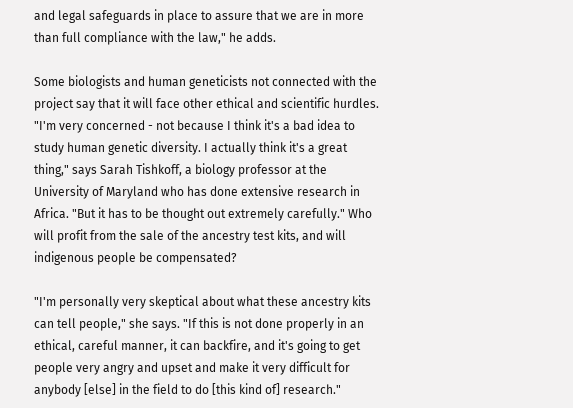and legal safeguards in place to assure that we are in more than full compliance with the law," he adds.

Some biologists and human geneticists not connected with the project say that it will face other ethical and scientific hurdles. "I'm very concerned - not because I think it's a bad idea to study human genetic diversity. I actually think it's a great thing," says Sarah Tishkoff, a biology professor at the University of Maryland who has done extensive research in Africa. "But it has to be thought out extremely carefully." Who will profit from the sale of the ancestry test kits, and will indigenous people be compensated?

"I'm personally very skeptical about what these ancestry kits can tell people," she says. "If this is not done properly in an ethical, careful manner, it can backfire, and it's going to get people very angry and upset and make it very difficult for anybody [else] in the field to do [this kind of] research."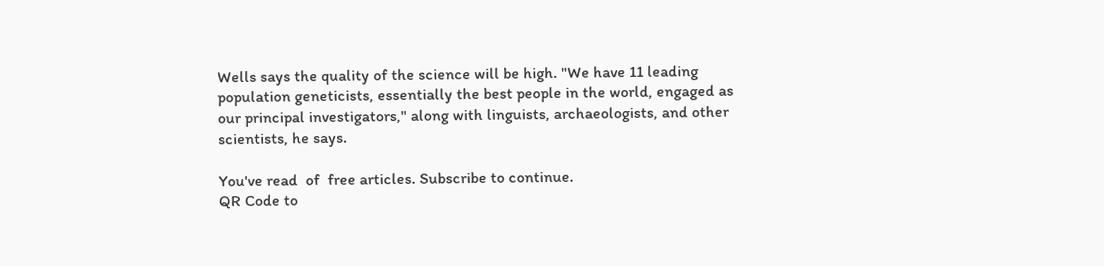Wells says the quality of the science will be high. "We have 11 leading population geneticists, essentially the best people in the world, engaged as our principal investigators," along with linguists, archaeologists, and other scientists, he says.

You've read  of  free articles. Subscribe to continue.
QR Code to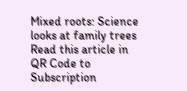Mixed roots: Science looks at family trees
Read this article in
QR Code to Subscription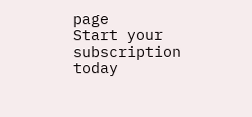page
Start your subscription today